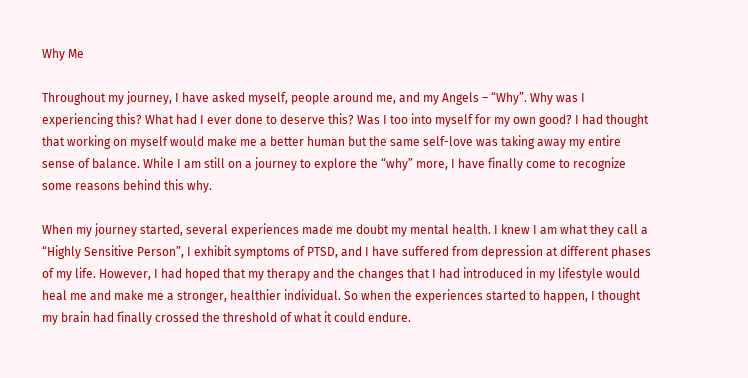Why Me

Throughout my journey, I have asked myself, people around me, and my Angels – “Why”. Why was I experiencing this? What had I ever done to deserve this? Was I too into myself for my own good? I had thought that working on myself would make me a better human but the same self-love was taking away my entire sense of balance. While I am still on a journey to explore the “why” more, I have finally come to recognize some reasons behind this why.

When my journey started, several experiences made me doubt my mental health. I knew I am what they call a “Highly Sensitive Person”, I exhibit symptoms of PTSD, and I have suffered from depression at different phases of my life. However, I had hoped that my therapy and the changes that I had introduced in my lifestyle would heal me and make me a stronger, healthier individual. So when the experiences started to happen, I thought my brain had finally crossed the threshold of what it could endure.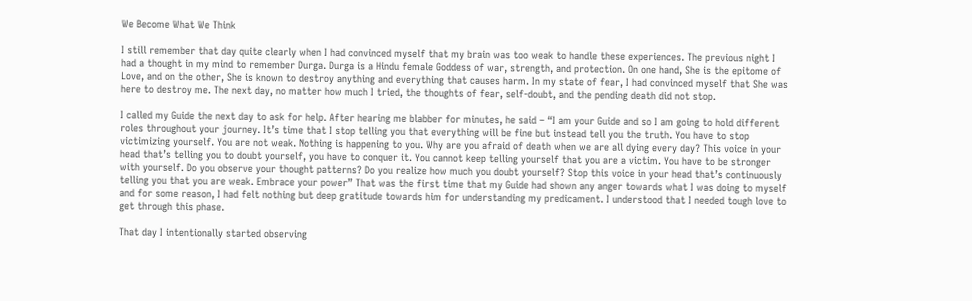We Become What We Think

I still remember that day quite clearly when I had convinced myself that my brain was too weak to handle these experiences. The previous night I had a thought in my mind to remember Durga. Durga is a Hindu female Goddess of war, strength, and protection. On one hand, She is the epitome of Love, and on the other, She is known to destroy anything and everything that causes harm. In my state of fear, I had convinced myself that She was here to destroy me. The next day, no matter how much I tried, the thoughts of fear, self-doubt, and the pending death did not stop.

I called my Guide the next day to ask for help. After hearing me blabber for minutes, he said – “I am your Guide and so I am going to hold different roles throughout your journey. It’s time that I stop telling you that everything will be fine but instead tell you the truth. You have to stop victimizing yourself. You are not weak. Nothing is happening to you. Why are you afraid of death when we are all dying every day? This voice in your head that’s telling you to doubt yourself, you have to conquer it. You cannot keep telling yourself that you are a victim. You have to be stronger with yourself. Do you observe your thought patterns? Do you realize how much you doubt yourself? Stop this voice in your head that’s continuously telling you that you are weak. Embrace your power” That was the first time that my Guide had shown any anger towards what I was doing to myself and for some reason, I had felt nothing but deep gratitude towards him for understanding my predicament. I understood that I needed tough love to get through this phase.

That day I intentionally started observing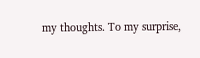my thoughts. To my surprise,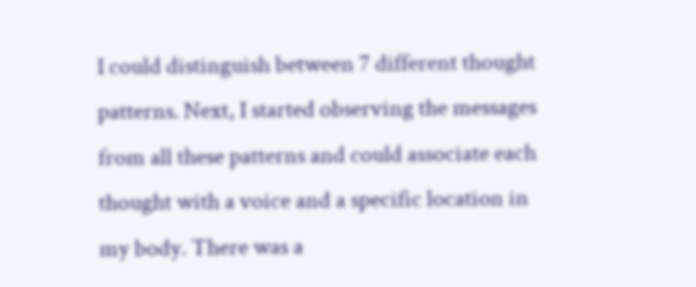I could distinguish between 7 different thought patterns. Next, I started observing the messages from all these patterns and could associate each thought with a voice and a specific location in my body. There was a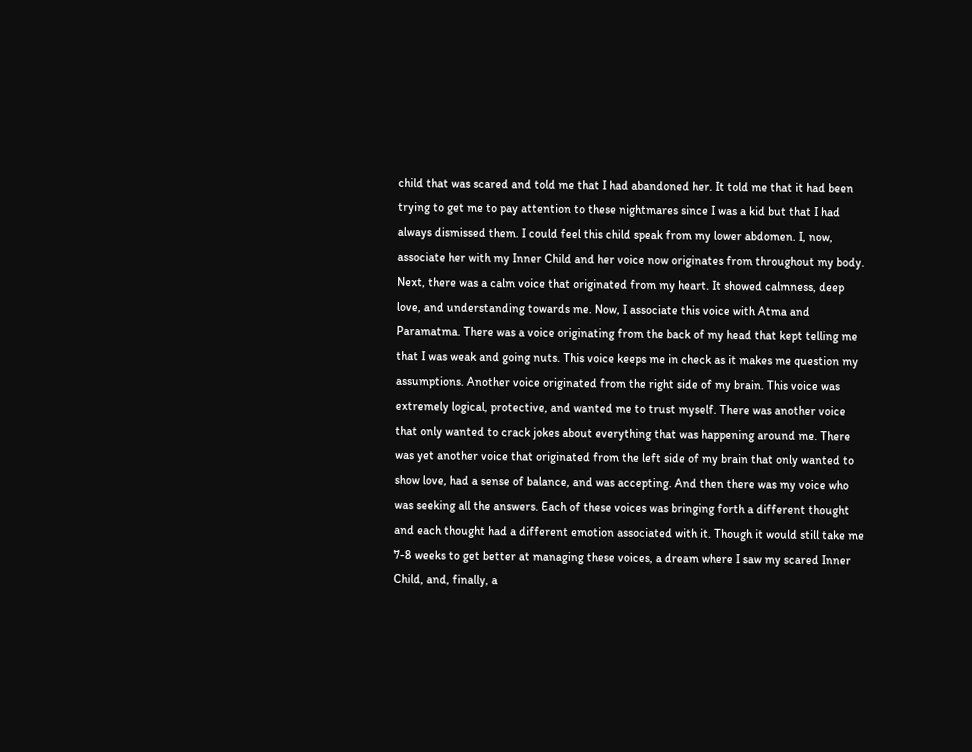child that was scared and told me that I had abandoned her. It told me that it had been trying to get me to pay attention to these nightmares since I was a kid but that I had always dismissed them. I could feel this child speak from my lower abdomen. I, now, associate her with my Inner Child and her voice now originates from throughout my body. Next, there was a calm voice that originated from my heart. It showed calmness, deep love, and understanding towards me. Now, I associate this voice with Atma and Paramatma. There was a voice originating from the back of my head that kept telling me that I was weak and going nuts. This voice keeps me in check as it makes me question my assumptions. Another voice originated from the right side of my brain. This voice was extremely logical, protective, and wanted me to trust myself. There was another voice that only wanted to crack jokes about everything that was happening around me. There was yet another voice that originated from the left side of my brain that only wanted to show love, had a sense of balance, and was accepting. And then there was my voice who was seeking all the answers. Each of these voices was bringing forth a different thought and each thought had a different emotion associated with it. Though it would still take me 7-8 weeks to get better at managing these voices, a dream where I saw my scared Inner Child, and, finally, a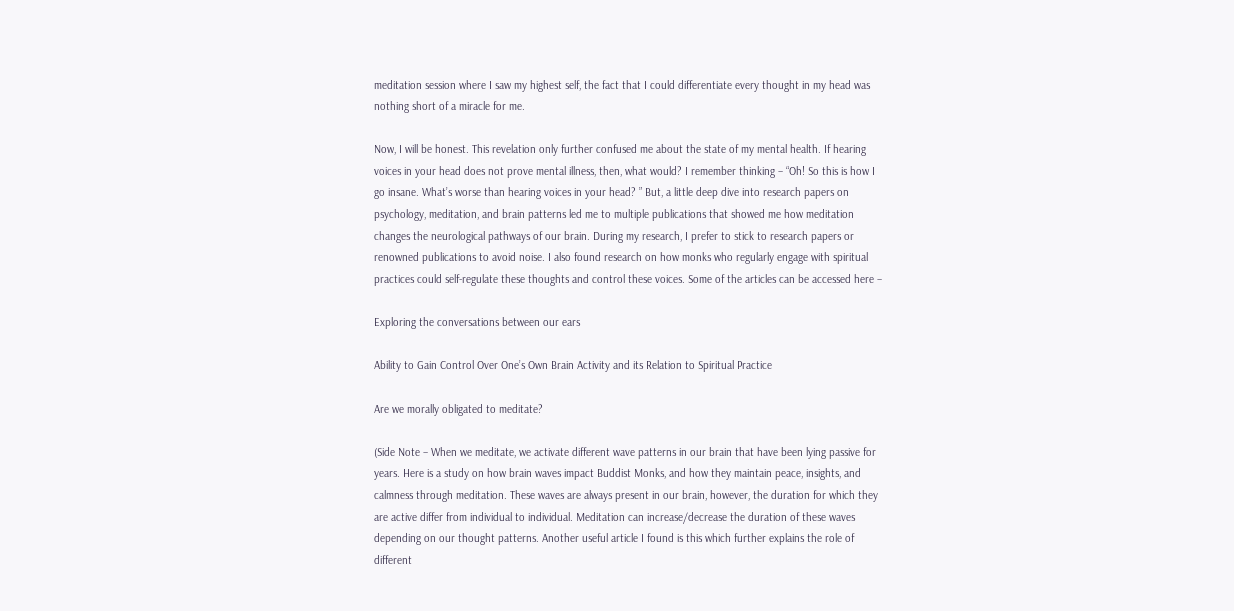meditation session where I saw my highest self, the fact that I could differentiate every thought in my head was nothing short of a miracle for me.

Now, I will be honest. This revelation only further confused me about the state of my mental health. If hearing voices in your head does not prove mental illness, then, what would? I remember thinking – “Oh! So this is how I go insane. What’s worse than hearing voices in your head? ” But, a little deep dive into research papers on psychology, meditation, and brain patterns led me to multiple publications that showed me how meditation changes the neurological pathways of our brain. During my research, I prefer to stick to research papers or renowned publications to avoid noise. I also found research on how monks who regularly engage with spiritual practices could self-regulate these thoughts and control these voices. Some of the articles can be accessed here –

Exploring the conversations between our ears

Ability to Gain Control Over One’s Own Brain Activity and its Relation to Spiritual Practice

Are we morally obligated to meditate?

(Side Note – When we meditate, we activate different wave patterns in our brain that have been lying passive for years. Here is a study on how brain waves impact Buddist Monks, and how they maintain peace, insights, and calmness through meditation. These waves are always present in our brain, however, the duration for which they are active differ from individual to individual. Meditation can increase/decrease the duration of these waves depending on our thought patterns. Another useful article I found is this which further explains the role of different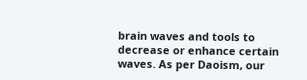brain waves and tools to decrease or enhance certain waves. As per Daoism, our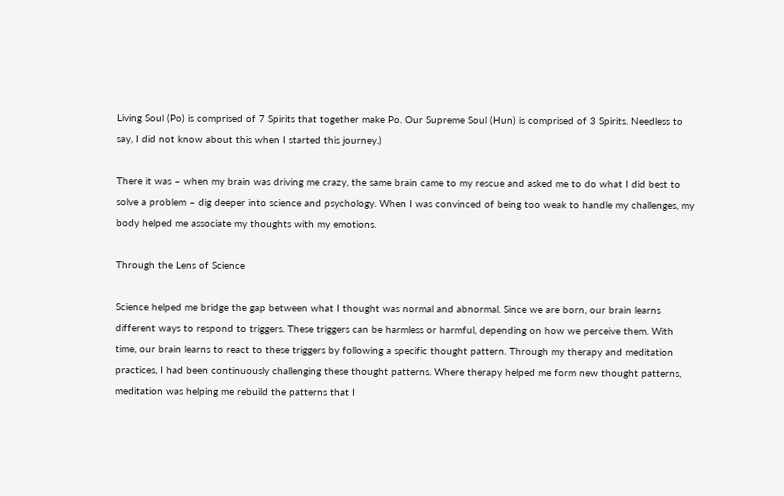Living Soul (Po) is comprised of 7 Spirits that together make Po. Our Supreme Soul (Hun) is comprised of 3 Spirits. Needless to say, I did not know about this when I started this journey.)

There it was – when my brain was driving me crazy, the same brain came to my rescue and asked me to do what I did best to solve a problem – dig deeper into science and psychology. When I was convinced of being too weak to handle my challenges, my body helped me associate my thoughts with my emotions.

Through the Lens of Science

Science helped me bridge the gap between what I thought was normal and abnormal. Since we are born, our brain learns different ways to respond to triggers. These triggers can be harmless or harmful, depending on how we perceive them. With time, our brain learns to react to these triggers by following a specific thought pattern. Through my therapy and meditation practices, I had been continuously challenging these thought patterns. Where therapy helped me form new thought patterns, meditation was helping me rebuild the patterns that I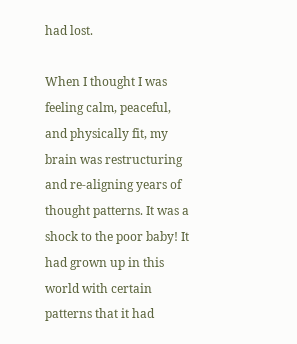had lost.

When I thought I was feeling calm, peaceful, and physically fit, my brain was restructuring and re-aligning years of thought patterns. It was a shock to the poor baby! It had grown up in this world with certain patterns that it had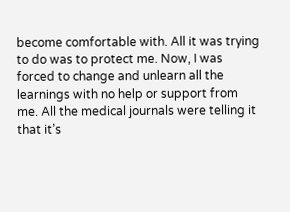become comfortable with. All it was trying to do was to protect me. Now, I was forced to change and unlearn all the learnings with no help or support from me. All the medical journals were telling it that it’s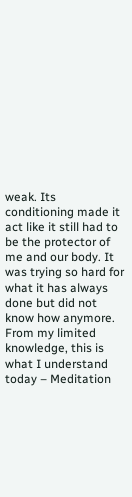weak. Its conditioning made it act like it still had to be the protector of me and our body. It was trying so hard for what it has always done but did not know how anymore. From my limited knowledge, this is what I understand today – Meditation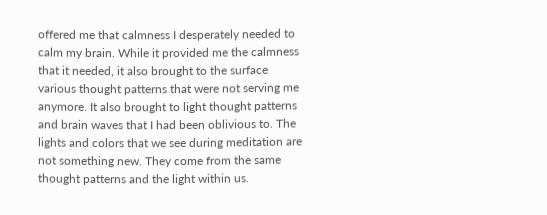offered me that calmness I desperately needed to calm my brain. While it provided me the calmness that it needed, it also brought to the surface various thought patterns that were not serving me anymore. It also brought to light thought patterns and brain waves that I had been oblivious to. The lights and colors that we see during meditation are not something new. They come from the same thought patterns and the light within us.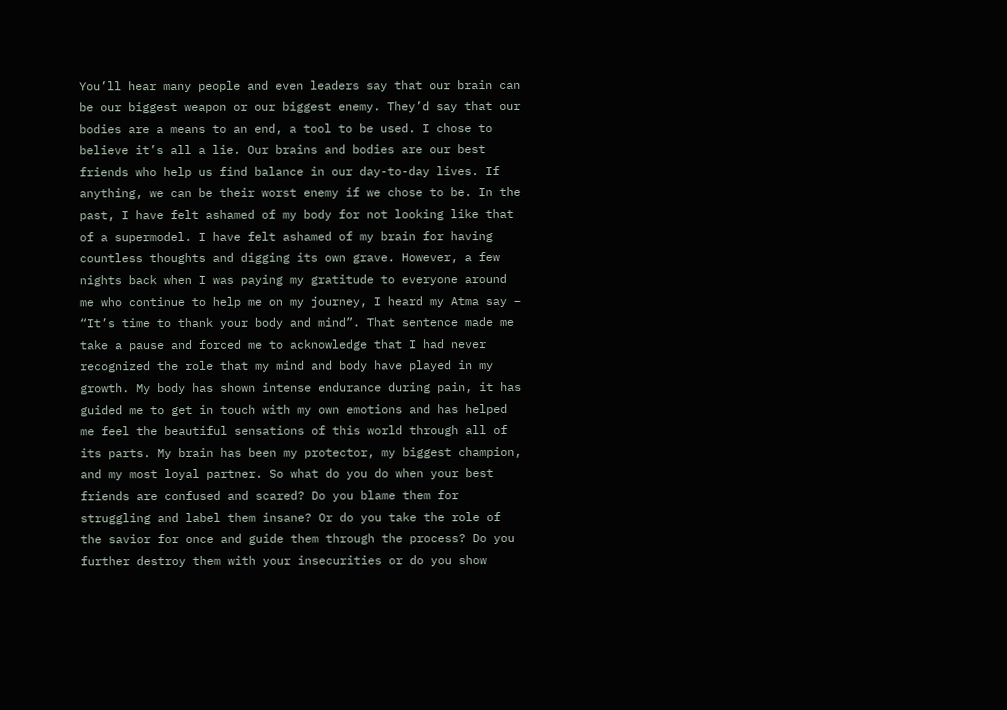You’ll hear many people and even leaders say that our brain can be our biggest weapon or our biggest enemy. They’d say that our bodies are a means to an end, a tool to be used. I chose to believe it’s all a lie. Our brains and bodies are our best friends who help us find balance in our day-to-day lives. If anything, we can be their worst enemy if we chose to be. In the past, I have felt ashamed of my body for not looking like that of a supermodel. I have felt ashamed of my brain for having countless thoughts and digging its own grave. However, a few nights back when I was paying my gratitude to everyone around me who continue to help me on my journey, I heard my Atma say – “It’s time to thank your body and mind”. That sentence made me take a pause and forced me to acknowledge that I had never recognized the role that my mind and body have played in my growth. My body has shown intense endurance during pain, it has guided me to get in touch with my own emotions and has helped me feel the beautiful sensations of this world through all of its parts. My brain has been my protector, my biggest champion, and my most loyal partner. So what do you do when your best friends are confused and scared? Do you blame them for struggling and label them insane? Or do you take the role of the savior for once and guide them through the process? Do you further destroy them with your insecurities or do you show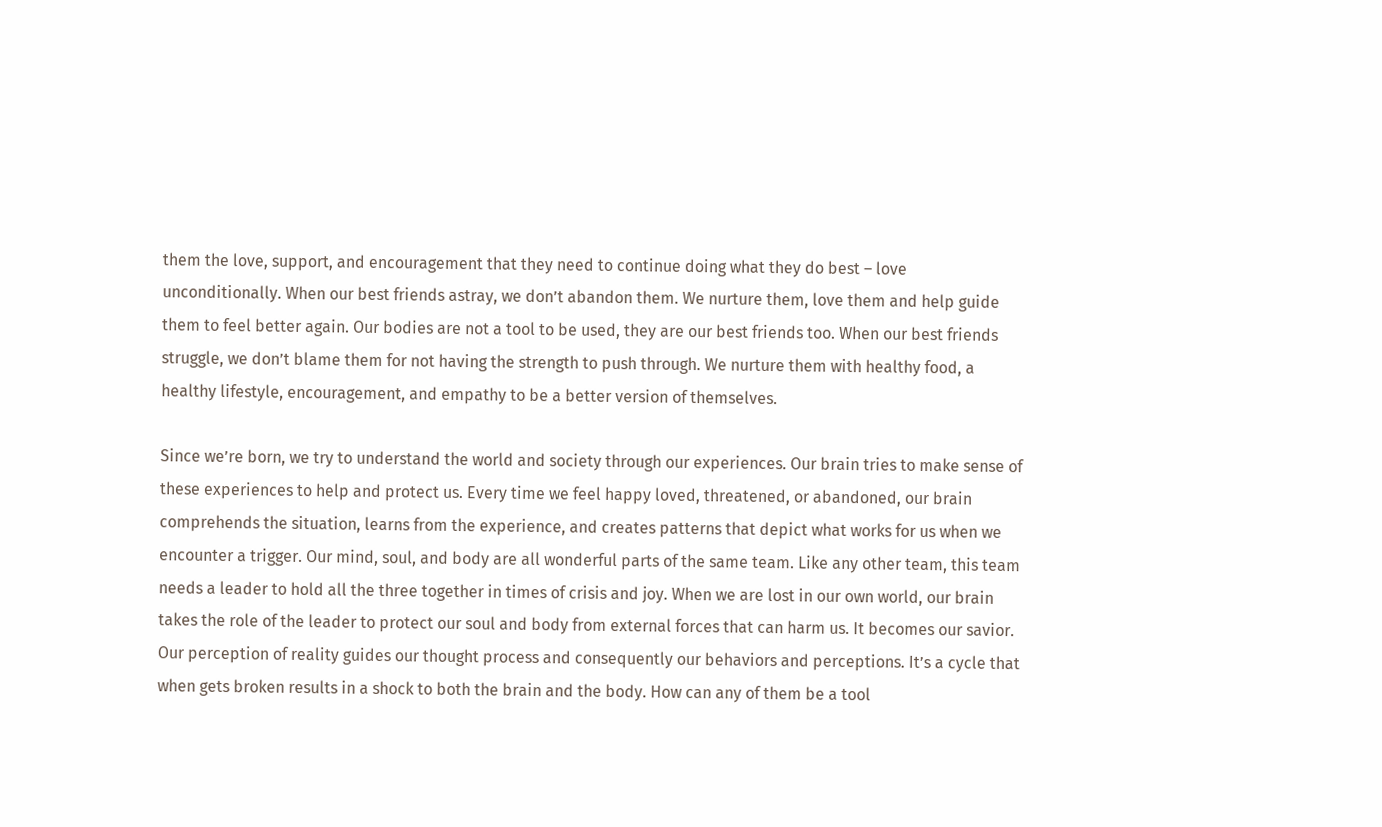them the love, support, and encouragement that they need to continue doing what they do best – love unconditionally. When our best friends astray, we don’t abandon them. We nurture them, love them and help guide them to feel better again. Our bodies are not a tool to be used, they are our best friends too. When our best friends struggle, we don’t blame them for not having the strength to push through. We nurture them with healthy food, a healthy lifestyle, encouragement, and empathy to be a better version of themselves.

Since we’re born, we try to understand the world and society through our experiences. Our brain tries to make sense of these experiences to help and protect us. Every time we feel happy loved, threatened, or abandoned, our brain comprehends the situation, learns from the experience, and creates patterns that depict what works for us when we encounter a trigger. Our mind, soul, and body are all wonderful parts of the same team. Like any other team, this team needs a leader to hold all the three together in times of crisis and joy. When we are lost in our own world, our brain takes the role of the leader to protect our soul and body from external forces that can harm us. It becomes our savior. Our perception of reality guides our thought process and consequently our behaviors and perceptions. It’s a cycle that when gets broken results in a shock to both the brain and the body. How can any of them be a tool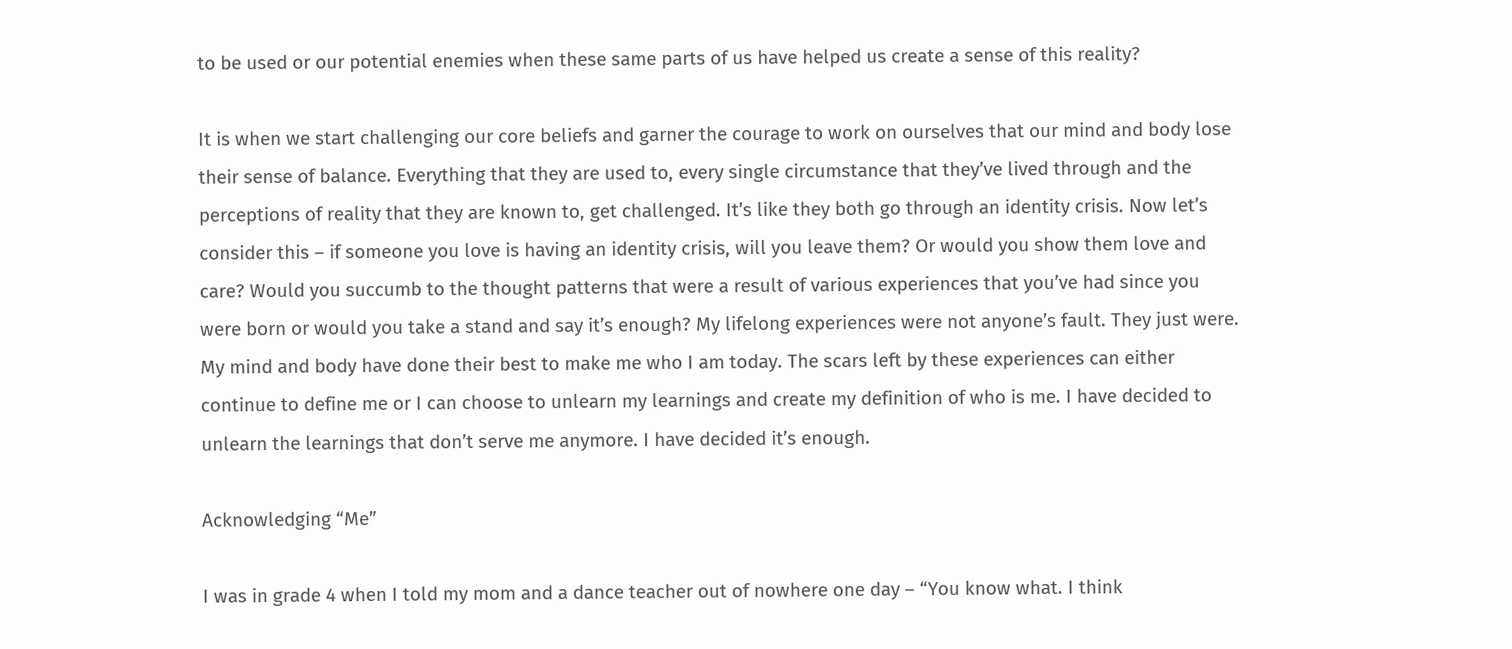to be used or our potential enemies when these same parts of us have helped us create a sense of this reality?

It is when we start challenging our core beliefs and garner the courage to work on ourselves that our mind and body lose their sense of balance. Everything that they are used to, every single circumstance that they’ve lived through and the perceptions of reality that they are known to, get challenged. It’s like they both go through an identity crisis. Now let’s consider this – if someone you love is having an identity crisis, will you leave them? Or would you show them love and care? Would you succumb to the thought patterns that were a result of various experiences that you’ve had since you were born or would you take a stand and say it’s enough? My lifelong experiences were not anyone’s fault. They just were. My mind and body have done their best to make me who I am today. The scars left by these experiences can either continue to define me or I can choose to unlearn my learnings and create my definition of who is me. I have decided to unlearn the learnings that don’t serve me anymore. I have decided it’s enough.

Acknowledging “Me”

I was in grade 4 when I told my mom and a dance teacher out of nowhere one day – “You know what. I think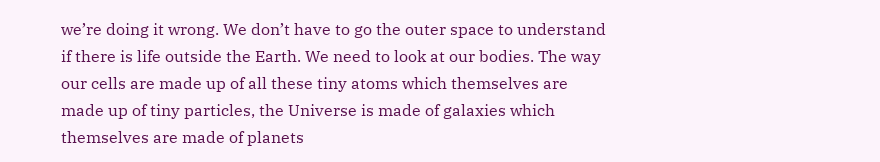we’re doing it wrong. We don’t have to go the outer space to understand if there is life outside the Earth. We need to look at our bodies. The way our cells are made up of all these tiny atoms which themselves are made up of tiny particles, the Universe is made of galaxies which themselves are made of planets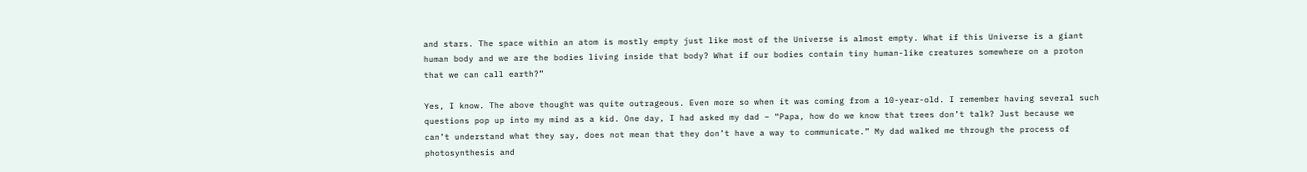and stars. The space within an atom is mostly empty just like most of the Universe is almost empty. What if this Universe is a giant human body and we are the bodies living inside that body? What if our bodies contain tiny human-like creatures somewhere on a proton that we can call earth?”

Yes, I know. The above thought was quite outrageous. Even more so when it was coming from a 10-year-old. I remember having several such questions pop up into my mind as a kid. One day, I had asked my dad – “Papa, how do we know that trees don’t talk? Just because we can’t understand what they say, does not mean that they don’t have a way to communicate.” My dad walked me through the process of photosynthesis and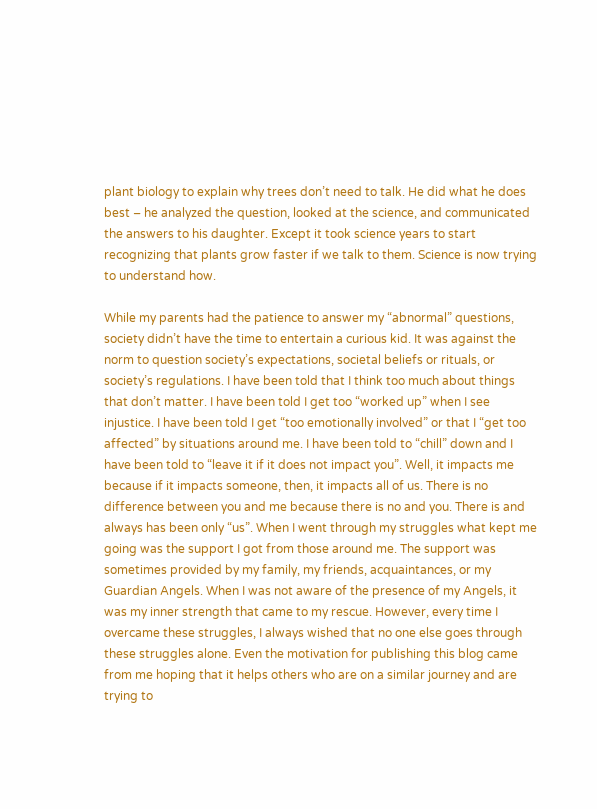plant biology to explain why trees don’t need to talk. He did what he does best – he analyzed the question, looked at the science, and communicated the answers to his daughter. Except it took science years to start recognizing that plants grow faster if we talk to them. Science is now trying to understand how.

While my parents had the patience to answer my “abnormal” questions, society didn’t have the time to entertain a curious kid. It was against the norm to question society’s expectations, societal beliefs or rituals, or society’s regulations. I have been told that I think too much about things that don’t matter. I have been told I get too “worked up” when I see injustice. I have been told I get “too emotionally involved” or that I “get too affected” by situations around me. I have been told to “chill” down and I have been told to “leave it if it does not impact you”. Well, it impacts me because if it impacts someone, then, it impacts all of us. There is no difference between you and me because there is no and you. There is and always has been only “us”. When I went through my struggles what kept me going was the support I got from those around me. The support was sometimes provided by my family, my friends, acquaintances, or my Guardian Angels. When I was not aware of the presence of my Angels, it was my inner strength that came to my rescue. However, every time I overcame these struggles, I always wished that no one else goes through these struggles alone. Even the motivation for publishing this blog came from me hoping that it helps others who are on a similar journey and are trying to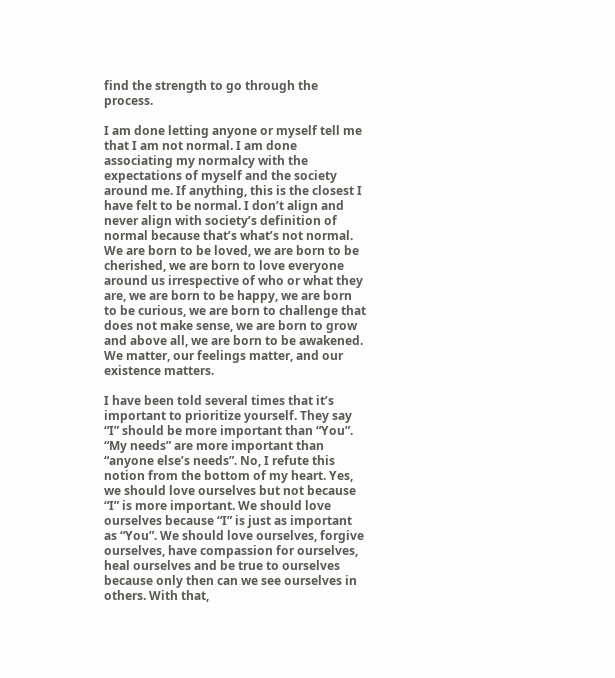find the strength to go through the process.

I am done letting anyone or myself tell me that I am not normal. I am done associating my normalcy with the expectations of myself and the society around me. If anything, this is the closest I have felt to be normal. I don’t align and never align with society’s definition of normal because that’s what’s not normal. We are born to be loved, we are born to be cherished, we are born to love everyone around us irrespective of who or what they are, we are born to be happy, we are born to be curious, we are born to challenge that does not make sense, we are born to grow and above all, we are born to be awakened. We matter, our feelings matter, and our existence matters.

I have been told several times that it’s important to prioritize yourself. They say “I” should be more important than “You”. “My needs” are more important than “anyone else’s needs”. No, I refute this notion from the bottom of my heart. Yes, we should love ourselves but not because “I” is more important. We should love ourselves because “I” is just as important as “You”. We should love ourselves, forgive ourselves, have compassion for ourselves, heal ourselves and be true to ourselves because only then can we see ourselves in others. With that,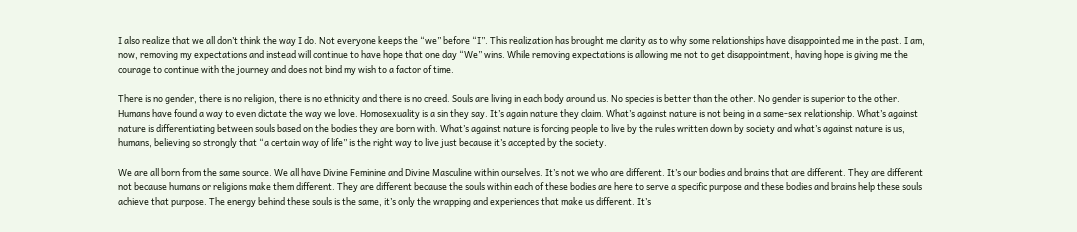I also realize that we all don’t think the way I do. Not everyone keeps the “we” before “I”. This realization has brought me clarity as to why some relationships have disappointed me in the past. I am, now, removing my expectations and instead will continue to have hope that one day “We” wins. While removing expectations is allowing me not to get disappointment, having hope is giving me the courage to continue with the journey and does not bind my wish to a factor of time.

There is no gender, there is no religion, there is no ethnicity and there is no creed. Souls are living in each body around us. No species is better than the other. No gender is superior to the other. Humans have found a way to even dictate the way we love. Homosexuality is a sin they say. It’s again nature they claim. What’s against nature is not being in a same-sex relationship. What’s against nature is differentiating between souls based on the bodies they are born with. What’s against nature is forcing people to live by the rules written down by society and what’s against nature is us, humans, believing so strongly that “a certain way of life” is the right way to live just because it’s accepted by the society.

We are all born from the same source. We all have Divine Feminine and Divine Masculine within ourselves. It’s not we who are different. It’s our bodies and brains that are different. They are different not because humans or religions make them different. They are different because the souls within each of these bodies are here to serve a specific purpose and these bodies and brains help these souls achieve that purpose. The energy behind these souls is the same, it’s only the wrapping and experiences that make us different. It’s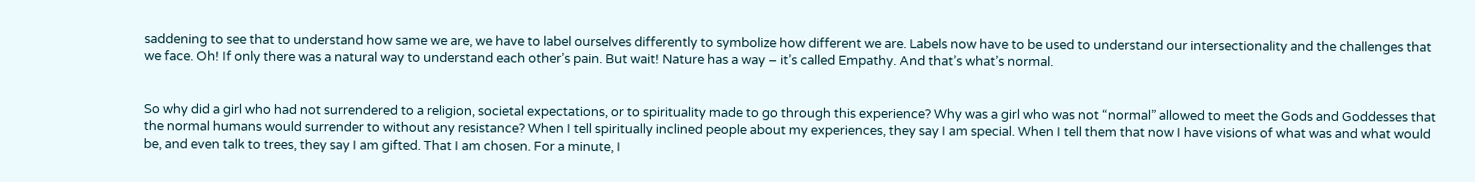saddening to see that to understand how same we are, we have to label ourselves differently to symbolize how different we are. Labels now have to be used to understand our intersectionality and the challenges that we face. Oh! If only there was a natural way to understand each other’s pain. But wait! Nature has a way – it’s called Empathy. And that’s what’s normal.


So why did a girl who had not surrendered to a religion, societal expectations, or to spirituality made to go through this experience? Why was a girl who was not “normal” allowed to meet the Gods and Goddesses that the normal humans would surrender to without any resistance? When I tell spiritually inclined people about my experiences, they say I am special. When I tell them that now I have visions of what was and what would be, and even talk to trees, they say I am gifted. That I am chosen. For a minute, I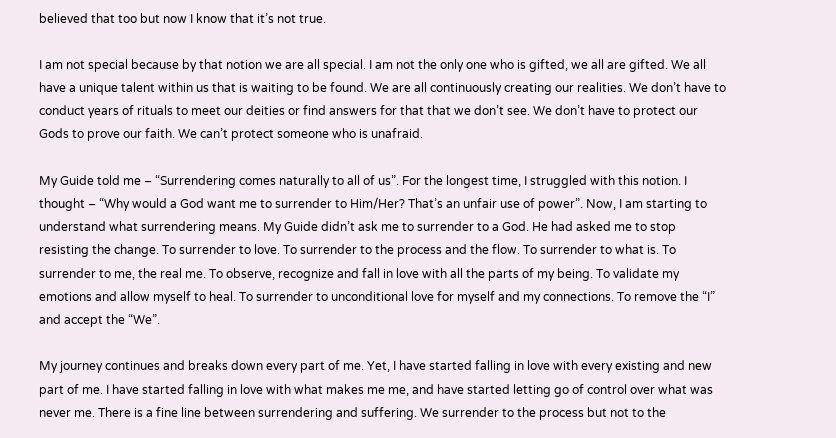believed that too but now I know that it’s not true.

I am not special because by that notion we are all special. I am not the only one who is gifted, we all are gifted. We all have a unique talent within us that is waiting to be found. We are all continuously creating our realities. We don’t have to conduct years of rituals to meet our deities or find answers for that that we don’t see. We don’t have to protect our Gods to prove our faith. We can’t protect someone who is unafraid.

My Guide told me – “Surrendering comes naturally to all of us”. For the longest time, I struggled with this notion. I thought – “Why would a God want me to surrender to Him/Her? That’s an unfair use of power”. Now, I am starting to understand what surrendering means. My Guide didn’t ask me to surrender to a God. He had asked me to stop resisting the change. To surrender to love. To surrender to the process and the flow. To surrender to what is. To surrender to me, the real me. To observe, recognize and fall in love with all the parts of my being. To validate my emotions and allow myself to heal. To surrender to unconditional love for myself and my connections. To remove the “I” and accept the “We”.

My journey continues and breaks down every part of me. Yet, I have started falling in love with every existing and new part of me. I have started falling in love with what makes me me, and have started letting go of control over what was never me. There is a fine line between surrendering and suffering. We surrender to the process but not to the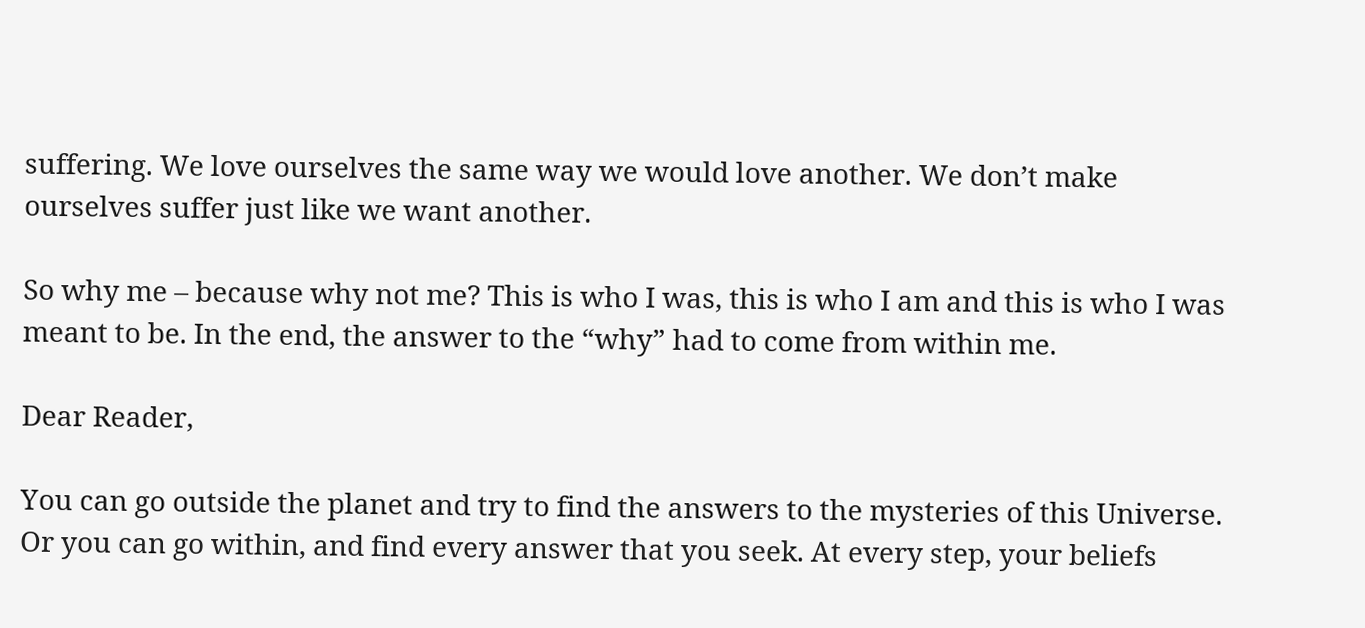suffering. We love ourselves the same way we would love another. We don’t make ourselves suffer just like we want another.

So why me – because why not me? This is who I was, this is who I am and this is who I was meant to be. In the end, the answer to the “why” had to come from within me.

Dear Reader,

You can go outside the planet and try to find the answers to the mysteries of this Universe. Or you can go within, and find every answer that you seek. At every step, your beliefs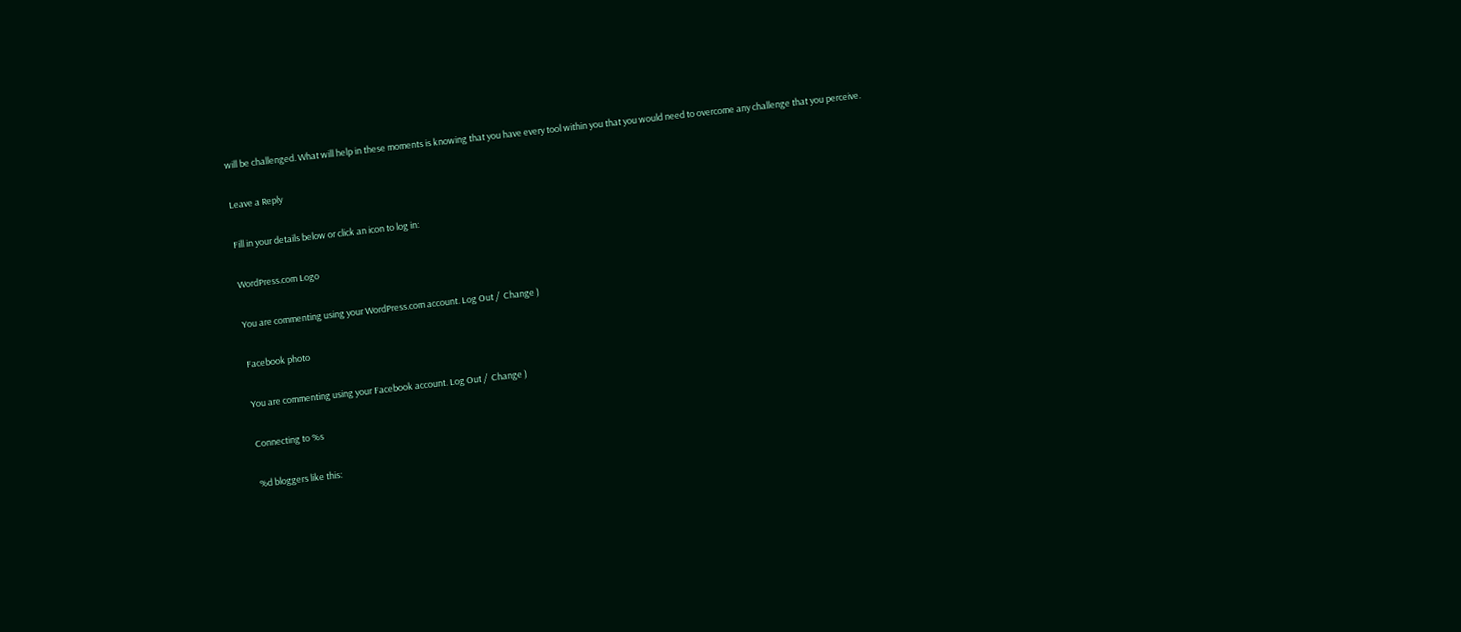will be challenged. What will help in these moments is knowing that you have every tool within you that you would need to overcome any challenge that you perceive.

Leave a Reply

Fill in your details below or click an icon to log in:

WordPress.com Logo

You are commenting using your WordPress.com account. Log Out /  Change )

Facebook photo

You are commenting using your Facebook account. Log Out /  Change )

Connecting to %s

%d bloggers like this: